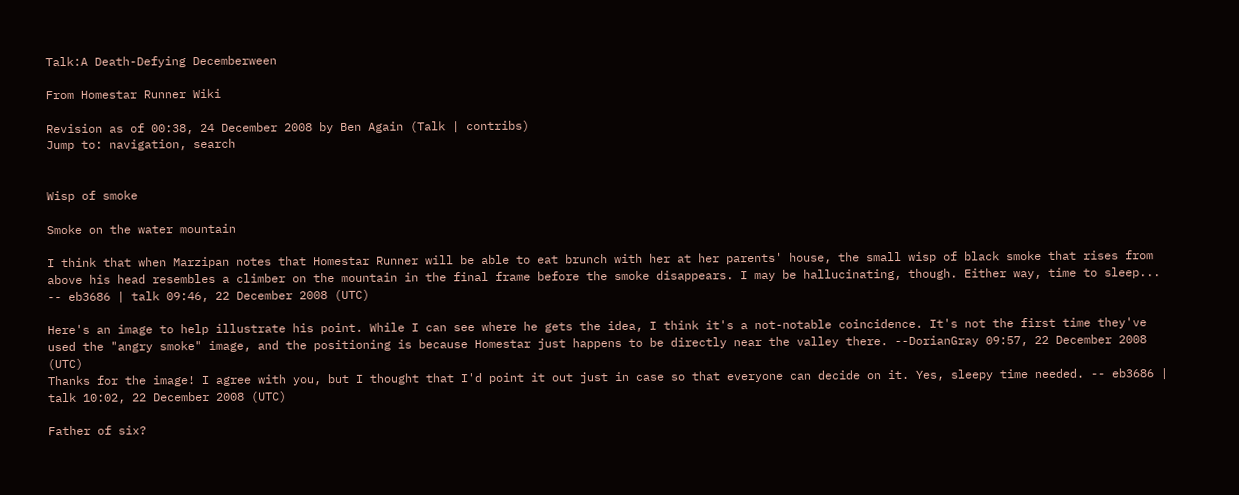Talk:A Death-Defying Decemberween

From Homestar Runner Wiki

Revision as of 00:38, 24 December 2008 by Ben Again (Talk | contribs)
Jump to: navigation, search


Wisp of smoke

Smoke on the water mountain

I think that when Marzipan notes that Homestar Runner will be able to eat brunch with her at her parents' house, the small wisp of black smoke that rises from above his head resembles a climber on the mountain in the final frame before the smoke disappears. I may be hallucinating, though. Either way, time to sleep... -- eb3686 | talk 09:46, 22 December 2008 (UTC)

Here's an image to help illustrate his point. While I can see where he gets the idea, I think it's a not-notable coincidence. It's not the first time they've used the "angry smoke" image, and the positioning is because Homestar just happens to be directly near the valley there. --DorianGray 09:57, 22 December 2008 (UTC)
Thanks for the image! I agree with you, but I thought that I'd point it out just in case so that everyone can decide on it. Yes, sleepy time needed. -- eb3686 | talk 10:02, 22 December 2008 (UTC)

Father of six?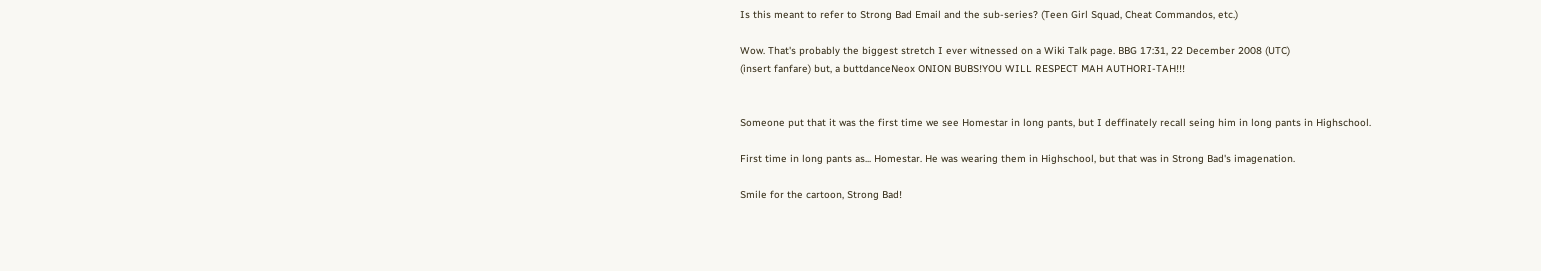Is this meant to refer to Strong Bad Email and the sub-series? (Teen Girl Squad, Cheat Commandos, etc.)

Wow. That's probably the biggest stretch I ever witnessed on a Wiki Talk page. BBG 17:31, 22 December 2008 (UTC)
(insert fanfare) but, a buttdanceNeox ONION BUBS!YOU WILL RESPECT MAH AUTHORI-TAH!!!


Someone put that it was the first time we see Homestar in long pants, but I deffinately recall seing him in long pants in Highschool.

First time in long pants as... Homestar. He was wearing them in Highschool, but that was in Strong Bad's imagenation.

Smile for the cartoon, Strong Bad!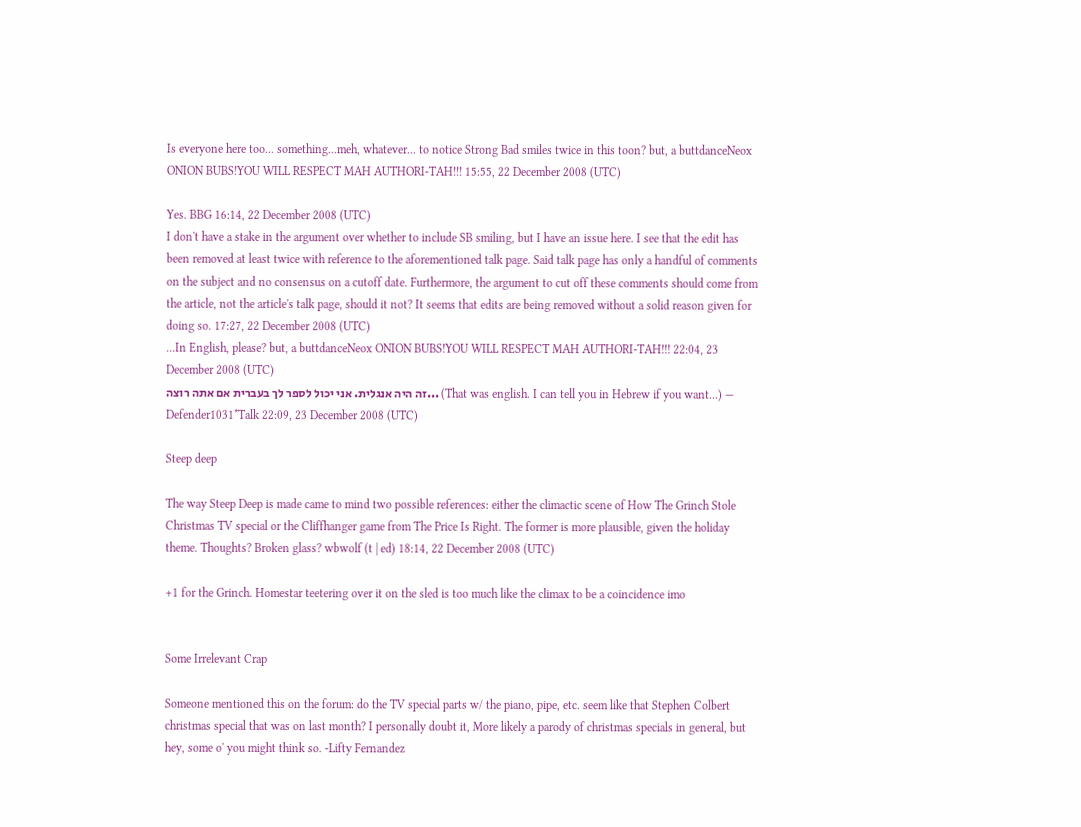Is everyone here too... something...meh, whatever... to notice Strong Bad smiles twice in this toon? but, a buttdanceNeox ONION BUBS!YOU WILL RESPECT MAH AUTHORI-TAH!!! 15:55, 22 December 2008 (UTC)

Yes. BBG 16:14, 22 December 2008 (UTC)
I don't have a stake in the argument over whether to include SB smiling, but I have an issue here. I see that the edit has been removed at least twice with reference to the aforementioned talk page. Said talk page has only a handful of comments on the subject and no consensus on a cutoff date. Furthermore, the argument to cut off these comments should come from the article, not the article's talk page, should it not? It seems that edits are being removed without a solid reason given for doing so. 17:27, 22 December 2008 (UTC)
...In English, please? but, a buttdanceNeox ONION BUBS!YOU WILL RESPECT MAH AUTHORI-TAH!!! 22:04, 23 December 2008 (UTC)
זה היה אנגלית. אני יכול לספר לך בעברית אם אתה רוצה... (That was english. I can tell you in Hebrew if you want...) — Defender1031*Talk 22:09, 23 December 2008 (UTC)

Steep deep

The way Steep Deep is made came to mind two possible references: either the climactic scene of How The Grinch Stole Christmas TV special or the Cliffhanger game from The Price Is Right. The former is more plausible, given the holiday theme. Thoughts? Broken glass? wbwolf (t | ed) 18:14, 22 December 2008 (UTC)

+1 for the Grinch. Homestar teetering over it on the sled is too much like the climax to be a coincidence imo


Some Irrelevant Crap

Someone mentioned this on the forum: do the TV special parts w/ the piano, pipe, etc. seem like that Stephen Colbert christmas special that was on last month? I personally doubt it, More likely a parody of christmas specials in general, but hey, some o' you might think so. -Lifty Fernandez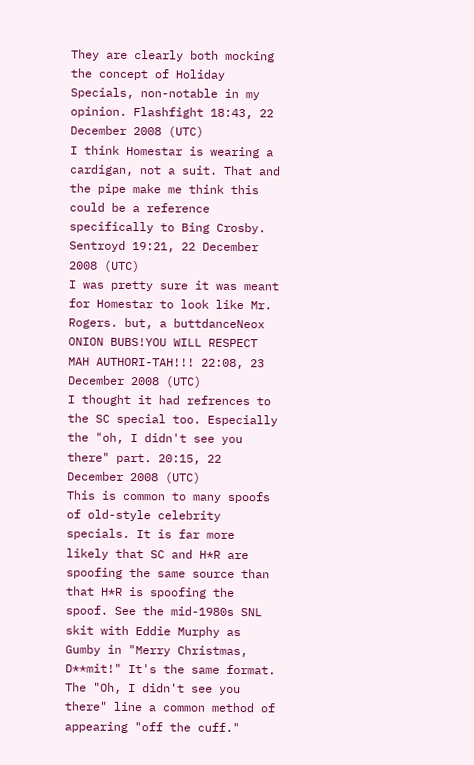They are clearly both mocking the concept of Holiday Specials, non-notable in my opinion. Flashfight 18:43, 22 December 2008 (UTC)
I think Homestar is wearing a cardigan, not a suit. That and the pipe make me think this could be a reference specifically to Bing Crosby. Sentroyd 19:21, 22 December 2008 (UTC)
I was pretty sure it was meant for Homestar to look like Mr. Rogers. but, a buttdanceNeox ONION BUBS!YOU WILL RESPECT MAH AUTHORI-TAH!!! 22:08, 23 December 2008 (UTC)
I thought it had refrences to the SC special too. Especially the "oh, I didn't see you there" part. 20:15, 22 December 2008 (UTC)
This is common to many spoofs of old-style celebrity specials. It is far more likely that SC and H*R are spoofing the same source than that H*R is spoofing the spoof. See the mid-1980s SNL skit with Eddie Murphy as Gumby in "Merry Christmas, D**mit!" It's the same format. The "Oh, I didn't see you there" line a common method of appearing "off the cuff."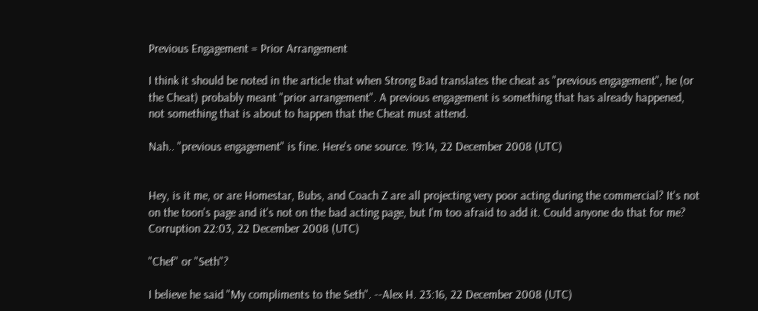Previous Engagement = Prior Arrangement

I think it should be noted in the article that when Strong Bad translates the cheat as "previous engagement", he (or the Cheat) probably meant "prior arrangement". A previous engagement is something that has already happened, not something that is about to happen that the Cheat must attend.

Nah.. "previous engagement" is fine. Here's one source. 19:14, 22 December 2008 (UTC)


Hey, is it me, or are Homestar, Bubs, and Coach Z are all projecting very poor acting during the commercial? It's not on the toon's page and it's not on the bad acting page, but I'm too afraid to add it. Could anyone do that for me? Corruption 22:03, 22 December 2008 (UTC)

"Chef" or "Seth"?

I believe he said "My compliments to the Seth". --Alex H. 23:16, 22 December 2008 (UTC)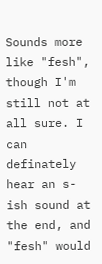Sounds more like "fesh", though I'm still not at all sure. I can definately hear an s-ish sound at the end, and "fesh" would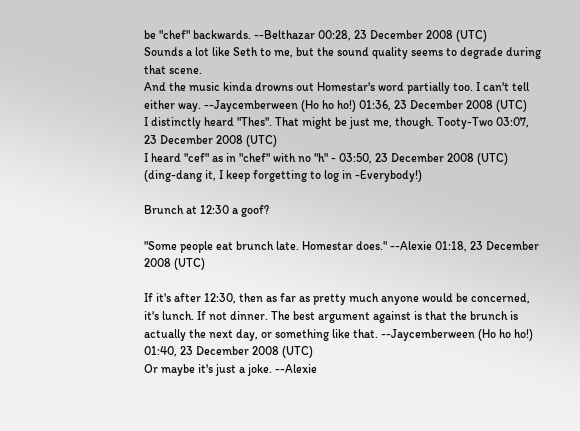be "chef" backwards. --Belthazar 00:28, 23 December 2008 (UTC)
Sounds a lot like Seth to me, but the sound quality seems to degrade during that scene.
And the music kinda drowns out Homestar's word partially too. I can't tell either way. --Jaycemberween (Ho ho ho!) 01:36, 23 December 2008 (UTC)
I distinctly heard "Thes". That might be just me, though. Tooty-Two 03:07, 23 December 2008 (UTC)
I heard "cef" as in "chef" with no "h" - 03:50, 23 December 2008 (UTC) (ding-dang it, I keep forgetting to log in -Everybody!)

Brunch at 12:30 a goof?

"Some people eat brunch late. Homestar does." --Alexie 01:18, 23 December 2008 (UTC)

If it's after 12:30, then as far as pretty much anyone would be concerned, it's lunch. If not dinner. The best argument against is that the brunch is actually the next day, or something like that. --Jaycemberween (Ho ho ho!) 01:40, 23 December 2008 (UTC)
Or maybe it's just a joke. --Alexie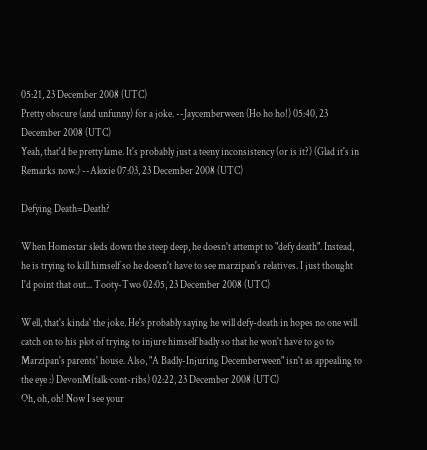05:21, 23 December 2008 (UTC)
Pretty obscure (and unfunny) for a joke. --Jaycemberween (Ho ho ho!) 05:40, 23 December 2008 (UTC)
Yeah, that'd be pretty lame. It's probably just a teeny inconsistency (or is it?) (Glad it's in Remarks now.) --Alexie 07:03, 23 December 2008 (UTC)

Defying Death=Death?

When Homestar sleds down the steep deep, he doesn't attempt to "defy death". Instead, he is trying to kill himself so he doesn't have to see marzipan's relatives. I just thought I'd point that out... Tooty-Two 02:05, 23 December 2008 (UTC)

Well, that's kinda' the joke. He's probably saying he will defy-death in hopes no one will catch on to his plot of trying to injure himself badly so that he won't have to go to Marzipan's parents' house. Also, "A Badly-Injuring Decemberween" isn't as appealing to the eye :) DevonM(talk·cont-ribs) 02:22, 23 December 2008 (UTC)
Oh, oh, oh! Now I see your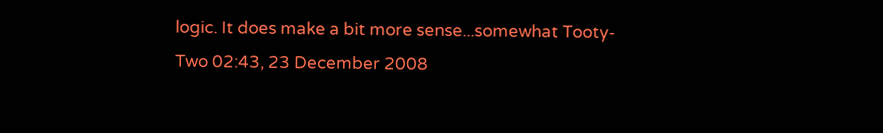logic. It does make a bit more sense...somewhat Tooty-Two 02:43, 23 December 2008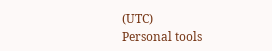(UTC)
Personal tools